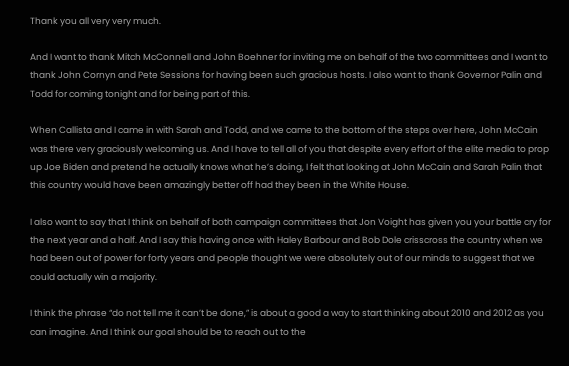Thank you all very very much.

And I want to thank Mitch McConnell and John Boehner for inviting me on behalf of the two committees and I want to thank John Cornyn and Pete Sessions for having been such gracious hosts. I also want to thank Governor Palin and Todd for coming tonight and for being part of this.

When Callista and I came in with Sarah and Todd, and we came to the bottom of the steps over here, John McCain was there very graciously welcoming us. And I have to tell all of you that despite every effort of the elite media to prop up Joe Biden and pretend he actually knows what he’s doing, I felt that looking at John McCain and Sarah Palin that this country would have been amazingly better off had they been in the White House.

I also want to say that I think on behalf of both campaign committees that Jon Voight has given you your battle cry for the next year and a half. And I say this having once with Haley Barbour and Bob Dole crisscross the country when we had been out of power for forty years and people thought we were absolutely out of our minds to suggest that we could actually win a majority.

I think the phrase “do not tell me it can’t be done,” is about a good a way to start thinking about 2010 and 2012 as you can imagine. And I think our goal should be to reach out to the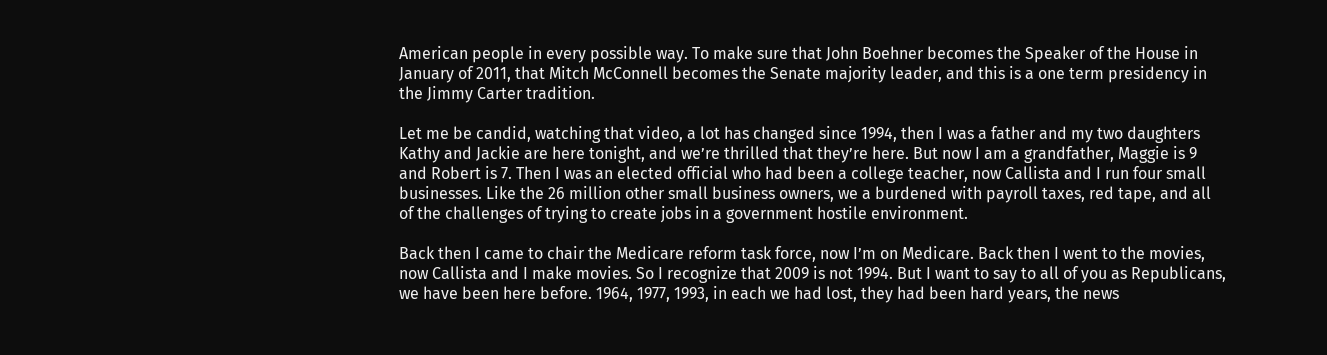American people in every possible way. To make sure that John Boehner becomes the Speaker of the House in January of 2011, that Mitch McConnell becomes the Senate majority leader, and this is a one term presidency in the Jimmy Carter tradition.

Let me be candid, watching that video, a lot has changed since 1994, then I was a father and my two daughters Kathy and Jackie are here tonight, and we’re thrilled that they’re here. But now I am a grandfather, Maggie is 9 and Robert is 7. Then I was an elected official who had been a college teacher, now Callista and I run four small businesses. Like the 26 million other small business owners, we a burdened with payroll taxes, red tape, and all of the challenges of trying to create jobs in a government hostile environment.

Back then I came to chair the Medicare reform task force, now I’m on Medicare. Back then I went to the movies, now Callista and I make movies. So I recognize that 2009 is not 1994. But I want to say to all of you as Republicans, we have been here before. 1964, 1977, 1993, in each we had lost, they had been hard years, the news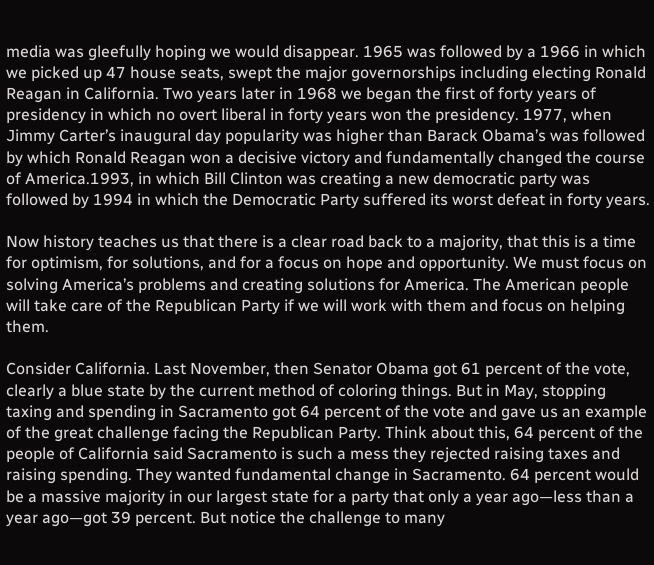media was gleefully hoping we would disappear. 1965 was followed by a 1966 in which we picked up 47 house seats, swept the major governorships including electing Ronald Reagan in California. Two years later in 1968 we began the first of forty years of presidency in which no overt liberal in forty years won the presidency. 1977, when Jimmy Carter’s inaugural day popularity was higher than Barack Obama’s was followed by which Ronald Reagan won a decisive victory and fundamentally changed the course of America.1993, in which Bill Clinton was creating a new democratic party was followed by 1994 in which the Democratic Party suffered its worst defeat in forty years.

Now history teaches us that there is a clear road back to a majority, that this is a time for optimism, for solutions, and for a focus on hope and opportunity. We must focus on solving America’s problems and creating solutions for America. The American people will take care of the Republican Party if we will work with them and focus on helping them.

Consider California. Last November, then Senator Obama got 61 percent of the vote, clearly a blue state by the current method of coloring things. But in May, stopping taxing and spending in Sacramento got 64 percent of the vote and gave us an example of the great challenge facing the Republican Party. Think about this, 64 percent of the people of California said Sacramento is such a mess they rejected raising taxes and raising spending. They wanted fundamental change in Sacramento. 64 percent would be a massive majority in our largest state for a party that only a year ago—less than a year ago—got 39 percent. But notice the challenge to many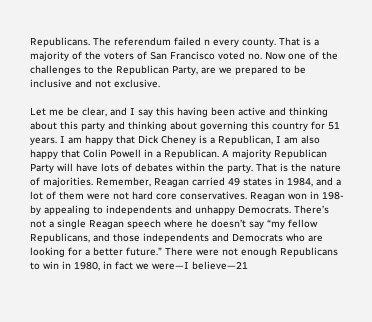Republicans. The referendum failed n every county. That is a majority of the voters of San Francisco voted no. Now one of the challenges to the Republican Party, are we prepared to be inclusive and not exclusive.

Let me be clear, and I say this having been active and thinking about this party and thinking about governing this country for 51 years. I am happy that Dick Cheney is a Republican, I am also happy that Colin Powell in a Republican. A majority Republican Party will have lots of debates within the party. That is the nature of majorities. Remember, Reagan carried 49 states in 1984, and a lot of them were not hard core conservatives. Reagan won in 198- by appealing to independents and unhappy Democrats. There’s not a single Reagan speech where he doesn’t say “my fellow Republicans, and those independents and Democrats who are looking for a better future.” There were not enough Republicans to win in 1980, in fact we were—I believe—21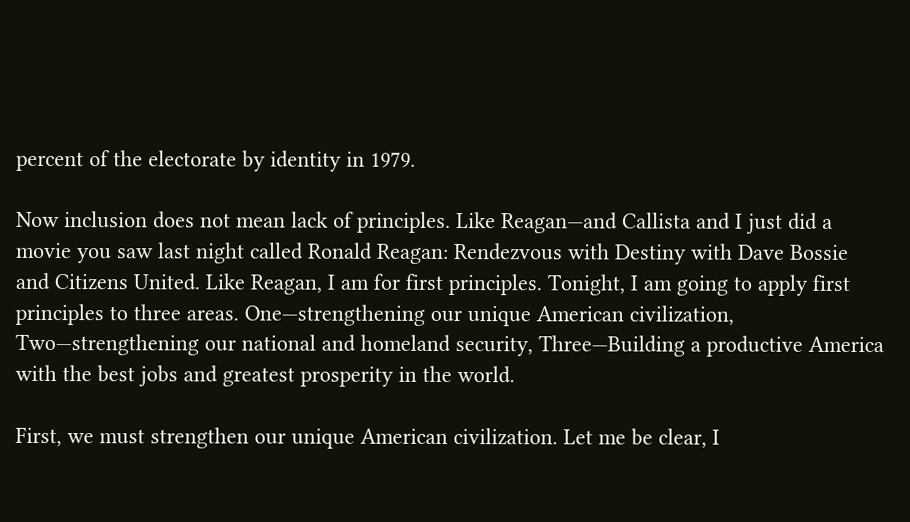percent of the electorate by identity in 1979.

Now inclusion does not mean lack of principles. Like Reagan—and Callista and I just did a movie you saw last night called Ronald Reagan: Rendezvous with Destiny with Dave Bossie and Citizens United. Like Reagan, I am for first principles. Tonight, I am going to apply first principles to three areas. One—strengthening our unique American civilization, Two—strengthening our national and homeland security, Three—Building a productive America with the best jobs and greatest prosperity in the world.

First, we must strengthen our unique American civilization. Let me be clear, I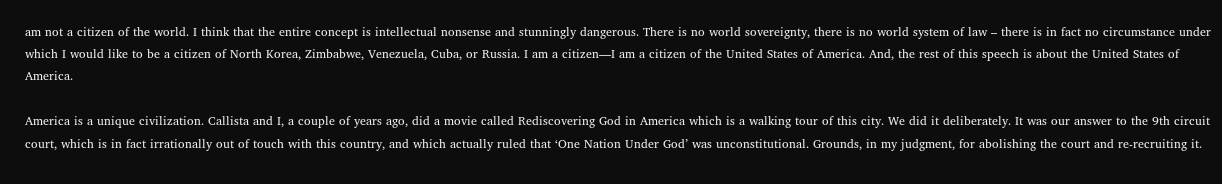am not a citizen of the world. I think that the entire concept is intellectual nonsense and stunningly dangerous. There is no world sovereignty, there is no world system of law – there is in fact no circumstance under which I would like to be a citizen of North Korea, Zimbabwe, Venezuela, Cuba, or Russia. I am a citizen—I am a citizen of the United States of America. And, the rest of this speech is about the United States of America.

America is a unique civilization. Callista and I, a couple of years ago, did a movie called Rediscovering God in America which is a walking tour of this city. We did it deliberately. It was our answer to the 9th circuit court, which is in fact irrationally out of touch with this country, and which actually ruled that ‘One Nation Under God’ was unconstitutional. Grounds, in my judgment, for abolishing the court and re-recruiting it.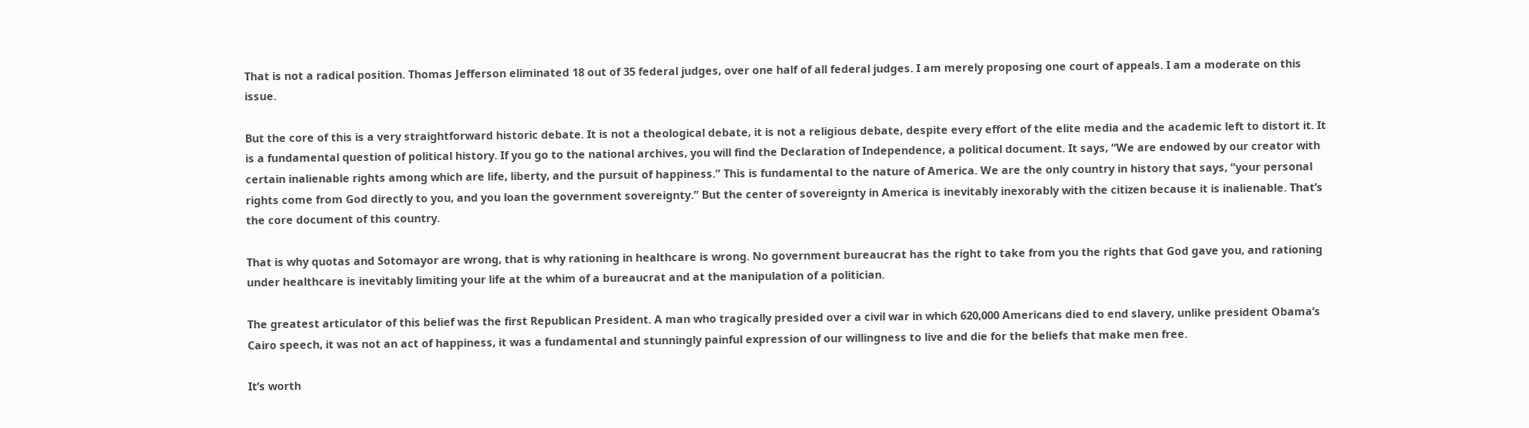That is not a radical position. Thomas Jefferson eliminated 18 out of 35 federal judges, over one half of all federal judges. I am merely proposing one court of appeals. I am a moderate on this issue.

But the core of this is a very straightforward historic debate. It is not a theological debate, it is not a religious debate, despite every effort of the elite media and the academic left to distort it. It is a fundamental question of political history. If you go to the national archives, you will find the Declaration of Independence, a political document. It says, “We are endowed by our creator with certain inalienable rights among which are life, liberty, and the pursuit of happiness.” This is fundamental to the nature of America. We are the only country in history that says, “your personal rights come from God directly to you, and you loan the government sovereignty.” But the center of sovereignty in America is inevitably inexorably with the citizen because it is inalienable. That’s the core document of this country.

That is why quotas and Sotomayor are wrong, that is why rationing in healthcare is wrong. No government bureaucrat has the right to take from you the rights that God gave you, and rationing under healthcare is inevitably limiting your life at the whim of a bureaucrat and at the manipulation of a politician.

The greatest articulator of this belief was the first Republican President. A man who tragically presided over a civil war in which 620,000 Americans died to end slavery, unlike president Obama’s Cairo speech, it was not an act of happiness, it was a fundamental and stunningly painful expression of our willingness to live and die for the beliefs that make men free.

It’s worth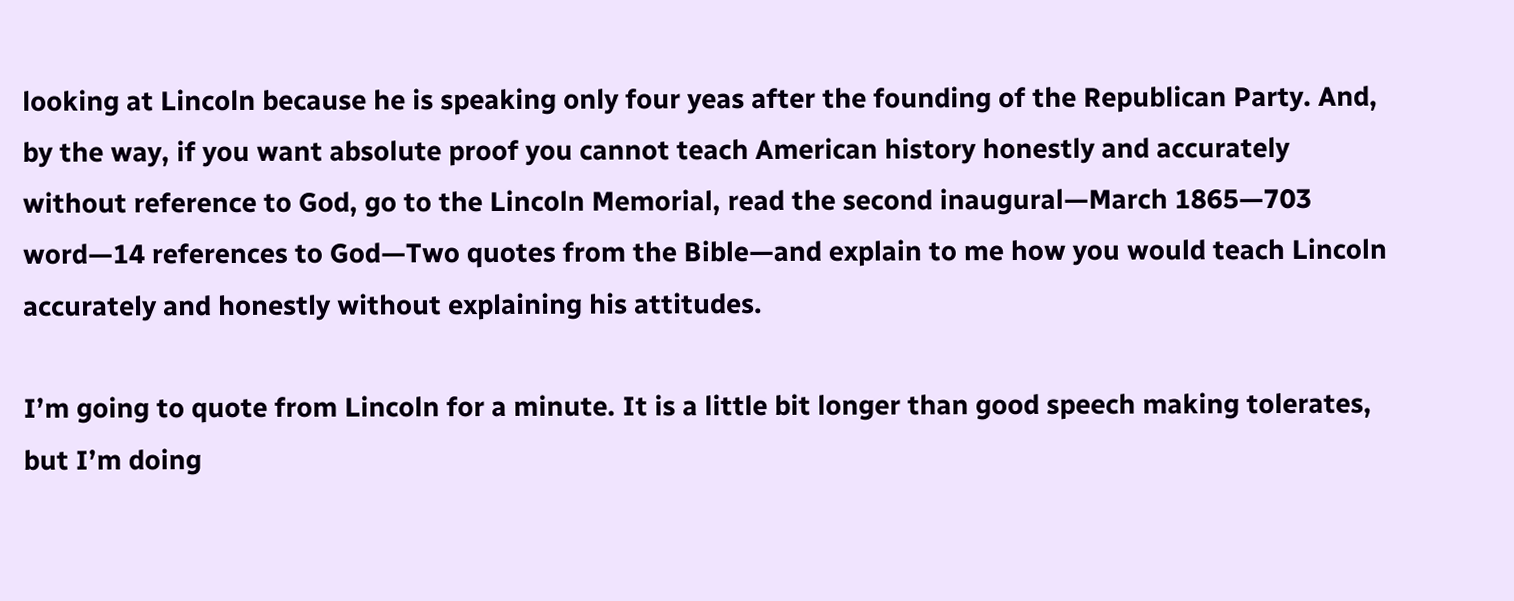looking at Lincoln because he is speaking only four yeas after the founding of the Republican Party. And, by the way, if you want absolute proof you cannot teach American history honestly and accurately without reference to God, go to the Lincoln Memorial, read the second inaugural—March 1865—703 word—14 references to God—Two quotes from the Bible—and explain to me how you would teach Lincoln accurately and honestly without explaining his attitudes.

I’m going to quote from Lincoln for a minute. It is a little bit longer than good speech making tolerates, but I’m doing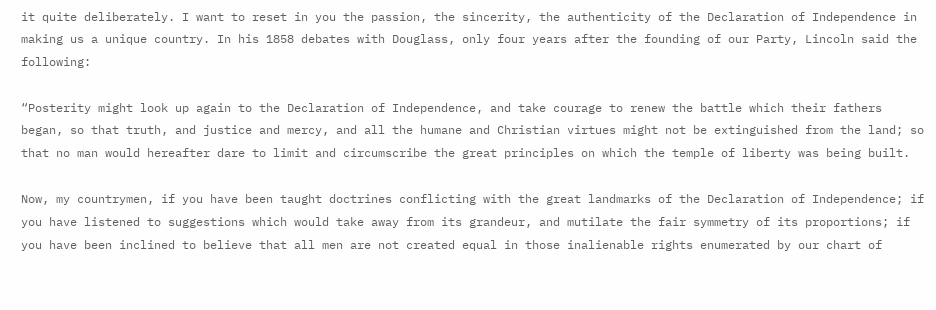it quite deliberately. I want to reset in you the passion, the sincerity, the authenticity of the Declaration of Independence in making us a unique country. In his 1858 debates with Douglass, only four years after the founding of our Party, Lincoln said the following:

“Posterity might look up again to the Declaration of Independence, and take courage to renew the battle which their fathers began, so that truth, and justice and mercy, and all the humane and Christian virtues might not be extinguished from the land; so that no man would hereafter dare to limit and circumscribe the great principles on which the temple of liberty was being built.

Now, my countrymen, if you have been taught doctrines conflicting with the great landmarks of the Declaration of Independence; if you have listened to suggestions which would take away from its grandeur, and mutilate the fair symmetry of its proportions; if you have been inclined to believe that all men are not created equal in those inalienable rights enumerated by our chart of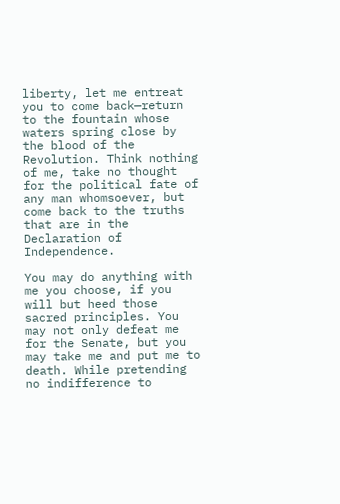liberty, let me entreat you to come back—return to the fountain whose waters spring close by the blood of the Revolution. Think nothing of me, take no thought for the political fate of any man whomsoever, but come back to the truths that are in the Declaration of Independence.

You may do anything with me you choose, if you will but heed those sacred principles. You may not only defeat me for the Senate, but you may take me and put me to death. While pretending no indifference to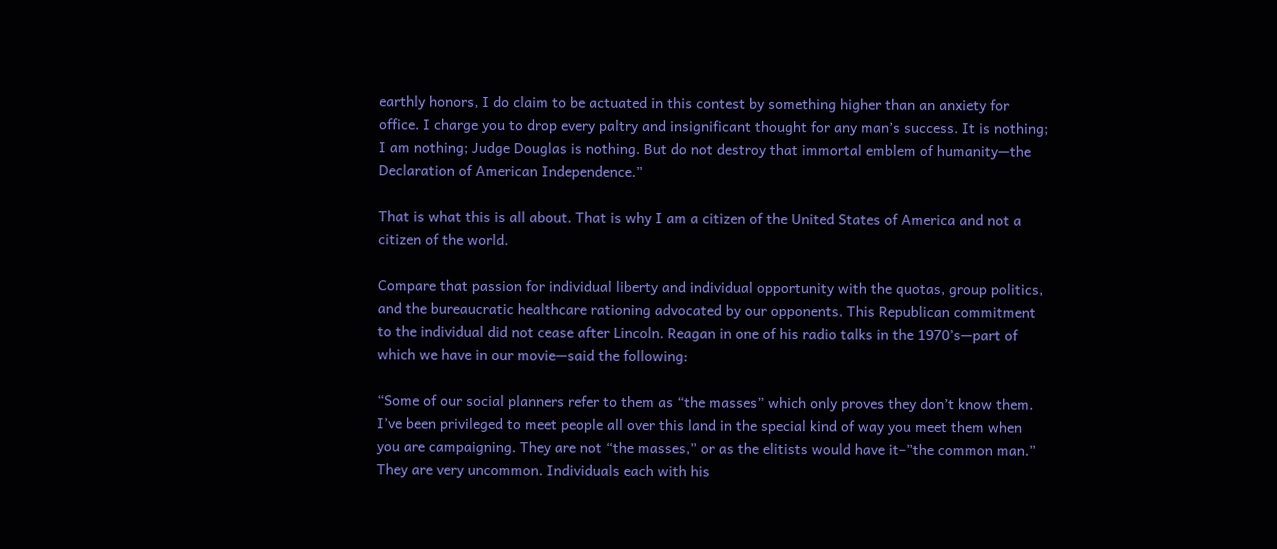earthly honors, I do claim to be actuated in this contest by something higher than an anxiety for office. I charge you to drop every paltry and insignificant thought for any man’s success. It is nothing; I am nothing; Judge Douglas is nothing. But do not destroy that immortal emblem of humanity—the Declaration of American Independence.”

That is what this is all about. That is why I am a citizen of the United States of America and not a citizen of the world.

Compare that passion for individual liberty and individual opportunity with the quotas, group politics, and the bureaucratic healthcare rationing advocated by our opponents. This Republican commitment to the individual did not cease after Lincoln. Reagan in one of his radio talks in the 1970’s—part of which we have in our movie—said the following:

“Some of our social planners refer to them as “the masses” which only proves they don’t know them. I’ve been privileged to meet people all over this land in the special kind of way you meet them when you are campaigning. They are not “the masses,” or as the elitists would have it–”the common man.” They are very uncommon. Individuals each with his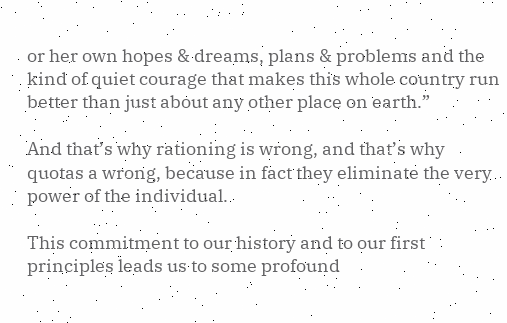or her own hopes & dreams, plans & problems and the kind of quiet courage that makes this whole country run better than just about any other place on earth.”

And that’s why rationing is wrong, and that’s why quotas a wrong, because in fact they eliminate the very power of the individual.

This commitment to our history and to our first principles leads us to some profound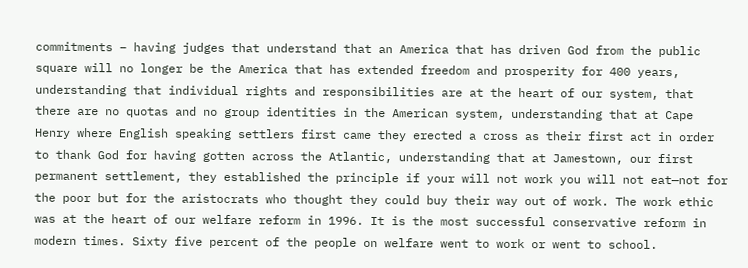commitments – having judges that understand that an America that has driven God from the public square will no longer be the America that has extended freedom and prosperity for 400 years, understanding that individual rights and responsibilities are at the heart of our system, that there are no quotas and no group identities in the American system, understanding that at Cape Henry where English speaking settlers first came they erected a cross as their first act in order to thank God for having gotten across the Atlantic, understanding that at Jamestown, our first permanent settlement, they established the principle if your will not work you will not eat—not for the poor but for the aristocrats who thought they could buy their way out of work. The work ethic was at the heart of our welfare reform in 1996. It is the most successful conservative reform in modern times. Sixty five percent of the people on welfare went to work or went to school.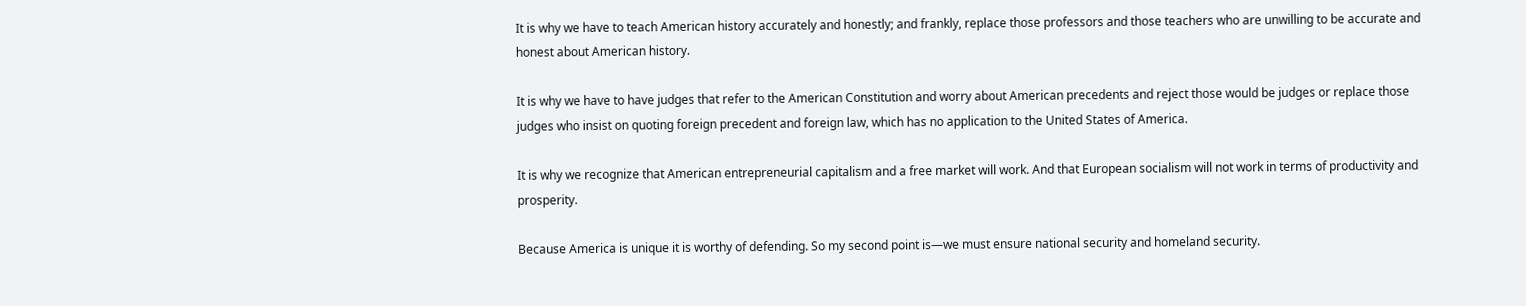It is why we have to teach American history accurately and honestly; and frankly, replace those professors and those teachers who are unwilling to be accurate and honest about American history.

It is why we have to have judges that refer to the American Constitution and worry about American precedents and reject those would be judges or replace those judges who insist on quoting foreign precedent and foreign law, which has no application to the United States of America.

It is why we recognize that American entrepreneurial capitalism and a free market will work. And that European socialism will not work in terms of productivity and prosperity.

Because America is unique it is worthy of defending. So my second point is—we must ensure national security and homeland security.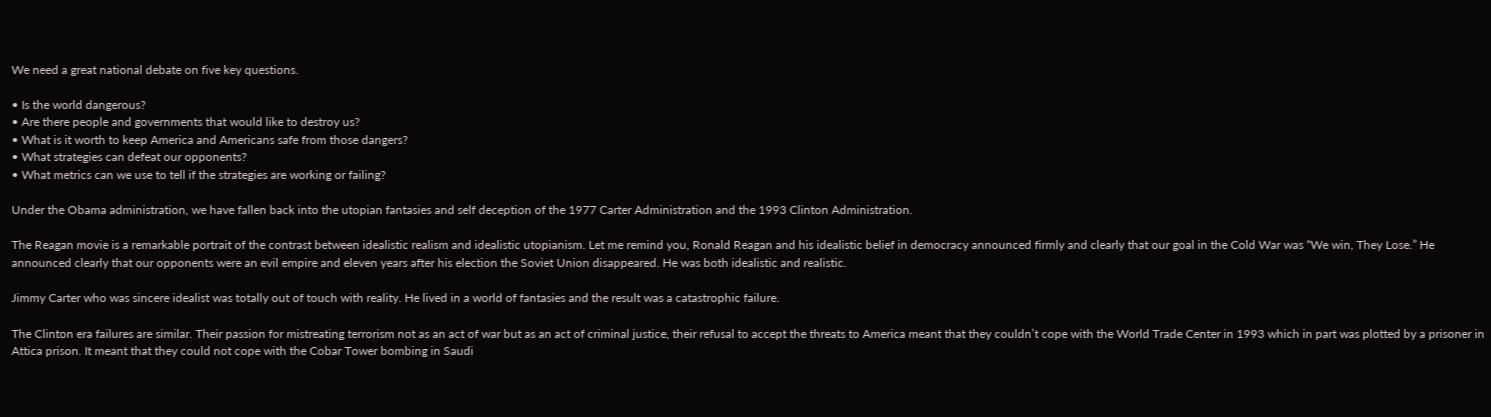We need a great national debate on five key questions.

• Is the world dangerous?
• Are there people and governments that would like to destroy us?
• What is it worth to keep America and Americans safe from those dangers?
• What strategies can defeat our opponents?
• What metrics can we use to tell if the strategies are working or failing?

Under the Obama administration, we have fallen back into the utopian fantasies and self deception of the 1977 Carter Administration and the 1993 Clinton Administration.

The Reagan movie is a remarkable portrait of the contrast between idealistic realism and idealistic utopianism. Let me remind you, Ronald Reagan and his idealistic belief in democracy announced firmly and clearly that our goal in the Cold War was “We win, They Lose.” He announced clearly that our opponents were an evil empire and eleven years after his election the Soviet Union disappeared. He was both idealistic and realistic.

Jimmy Carter who was sincere idealist was totally out of touch with reality. He lived in a world of fantasies and the result was a catastrophic failure.

The Clinton era failures are similar. Their passion for mistreating terrorism not as an act of war but as an act of criminal justice, their refusal to accept the threats to America meant that they couldn’t cope with the World Trade Center in 1993 which in part was plotted by a prisoner in Attica prison. It meant that they could not cope with the Cobar Tower bombing in Saudi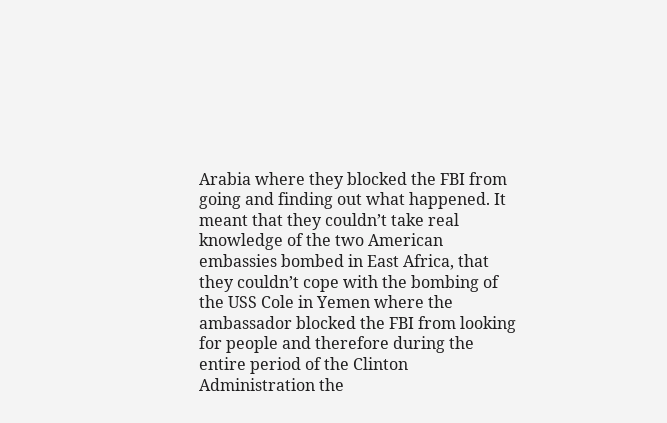Arabia where they blocked the FBI from going and finding out what happened. It meant that they couldn’t take real knowledge of the two American embassies bombed in East Africa, that they couldn’t cope with the bombing of the USS Cole in Yemen where the ambassador blocked the FBI from looking for people and therefore during the entire period of the Clinton Administration the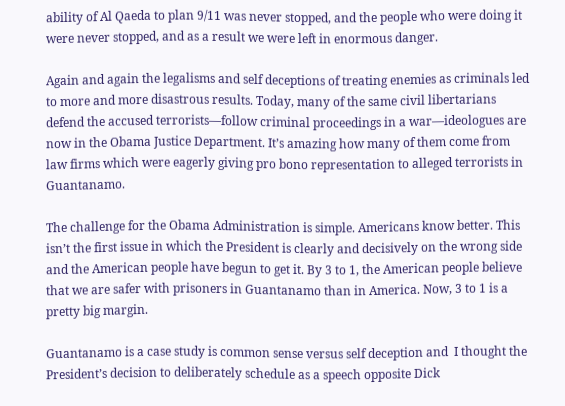ability of Al Qaeda to plan 9/11 was never stopped, and the people who were doing it were never stopped, and as a result we were left in enormous danger.

Again and again the legalisms and self deceptions of treating enemies as criminals led to more and more disastrous results. Today, many of the same civil libertarians defend the accused terrorists—follow criminal proceedings in a war—ideologues are now in the Obama Justice Department. It’s amazing how many of them come from law firms which were eagerly giving pro bono representation to alleged terrorists in Guantanamo.

The challenge for the Obama Administration is simple. Americans know better. This isn’t the first issue in which the President is clearly and decisively on the wrong side and the American people have begun to get it. By 3 to 1, the American people believe that we are safer with prisoners in Guantanamo than in America. Now, 3 to 1 is a pretty big margin.

Guantanamo is a case study is common sense versus self deception and  I thought the President’s decision to deliberately schedule as a speech opposite Dick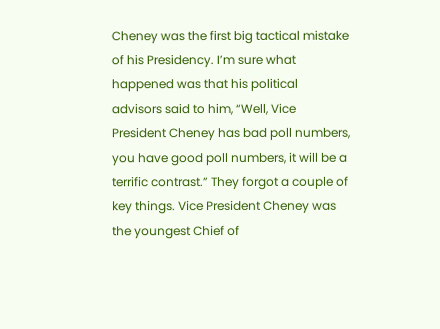Cheney was the first big tactical mistake of his Presidency. I’m sure what happened was that his political advisors said to him, “Well, Vice President Cheney has bad poll numbers, you have good poll numbers, it will be a terrific contrast.” They forgot a couple of key things. Vice President Cheney was the youngest Chief of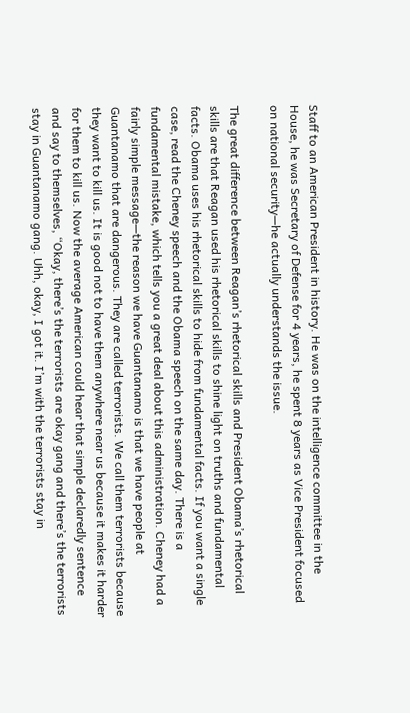Staff to an American President in history. He was on the intelligence committee in the House, he was Secretary of Defense for 4 years, he spent 8 years as Vice President focused on national security—he actually understands the issue.

The great difference between Reagan’s rhetorical skills and President Obama’s rhetorical skills are that Reagan used his rhetorical skills to shine light on truths and fundamental facts. Obama uses his rhetorical skills to hide from fundamental facts. If you want a single case, read the Cheney speech and the Obama speech on the same day. There is a fundamental mistake, which tells you a great deal about this administration. Cheney had a fairly simple message—the reason we have Guantanamo is that we have people at Guantanamo that are dangerous. They are called terrorists. We call them terrorists because they want to kill us. It is good not to have them anywhere near us because it makes it harder for them to kill us. Now the average American could hear that simple declaredly sentence and say to themselves, “Okay, there’s the terrorists are okay gang and there’s the terrorists stay in Guantanamo gang. Uhh, okay, I got it. I’m with the terrorists stay in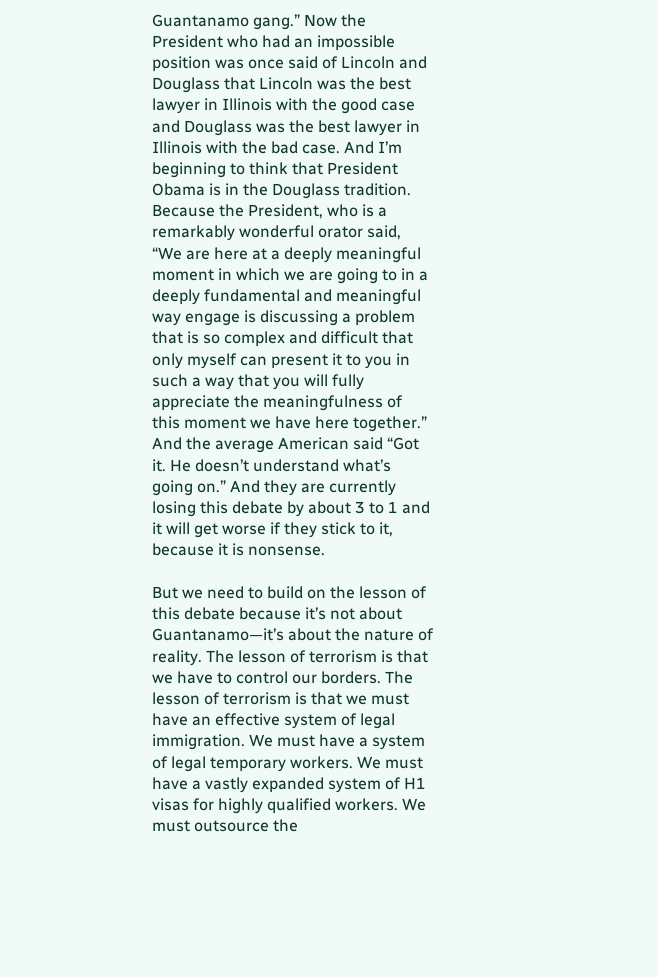Guantanamo gang.” Now the President who had an impossible position was once said of Lincoln and Douglass that Lincoln was the best lawyer in Illinois with the good case and Douglass was the best lawyer in Illinois with the bad case. And I’m beginning to think that President Obama is in the Douglass tradition. Because the President, who is a remarkably wonderful orator said, “We are here at a deeply meaningful moment in which we are going to in a deeply fundamental and meaningful way engage is discussing a problem that is so complex and difficult that only myself can present it to you in such a way that you will fully appreciate the meaningfulness of this moment we have here together.” And the average American said “Got it. He doesn’t understand what’s going on.” And they are currently losing this debate by about 3 to 1 and it will get worse if they stick to it, because it is nonsense.

But we need to build on the lesson of this debate because it’s not about Guantanamo—it’s about the nature of reality. The lesson of terrorism is that we have to control our borders. The lesson of terrorism is that we must have an effective system of legal immigration. We must have a system of legal temporary workers. We must have a vastly expanded system of H1 visas for highly qualified workers. We must outsource the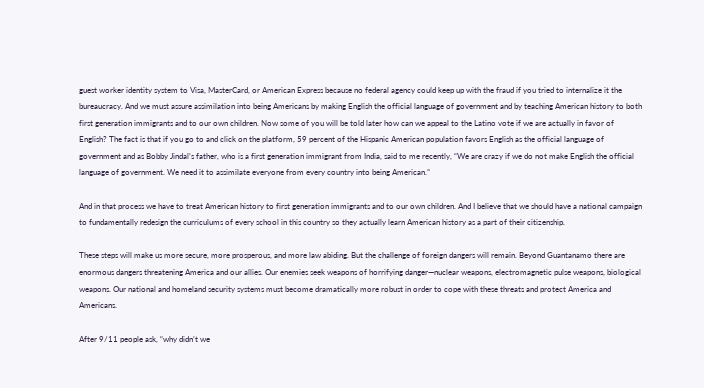guest worker identity system to Visa, MasterCard, or American Express because no federal agency could keep up with the fraud if you tried to internalize it the bureaucracy. And we must assure assimilation into being Americans by making English the official language of government and by teaching American history to both first generation immigrants and to our own children. Now some of you will be told later how can we appeal to the Latino vote if we are actually in favor of English? The fact is that if you go to and click on the platform, 59 percent of the Hispanic American population favors English as the official language of government and as Bobby Jindal’s father, who is a first generation immigrant from India, said to me recently, “We are crazy if we do not make English the official language of government. We need it to assimilate everyone from every country into being American.”

And in that process we have to treat American history to first generation immigrants and to our own children. And I believe that we should have a national campaign to fundamentally redesign the curriculums of every school in this country so they actually learn American history as a part of their citizenship.

These steps will make us more secure, more prosperous, and more law abiding. But the challenge of foreign dangers will remain. Beyond Guantanamo there are enormous dangers threatening America and our allies. Our enemies seek weapons of horrifying danger—nuclear weapons, electromagnetic pulse weapons, biological weapons. Our national and homeland security systems must become dramatically more robust in order to cope with these threats and protect America and Americans.

After 9/11 people ask, “why didn’t we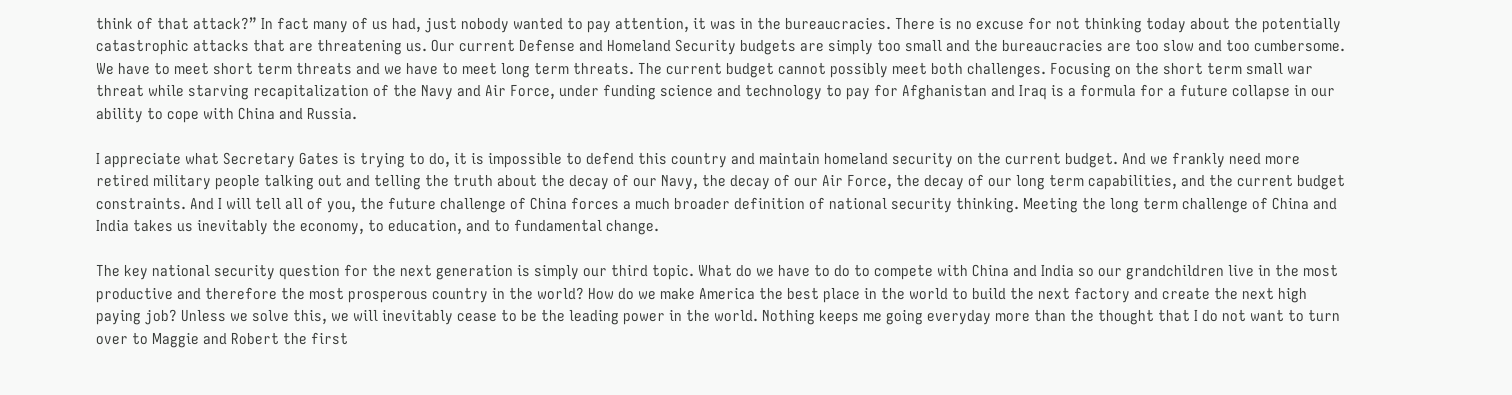think of that attack?” In fact many of us had, just nobody wanted to pay attention, it was in the bureaucracies. There is no excuse for not thinking today about the potentially catastrophic attacks that are threatening us. Our current Defense and Homeland Security budgets are simply too small and the bureaucracies are too slow and too cumbersome. We have to meet short term threats and we have to meet long term threats. The current budget cannot possibly meet both challenges. Focusing on the short term small war threat while starving recapitalization of the Navy and Air Force, under funding science and technology to pay for Afghanistan and Iraq is a formula for a future collapse in our ability to cope with China and Russia.

I appreciate what Secretary Gates is trying to do, it is impossible to defend this country and maintain homeland security on the current budget. And we frankly need more retired military people talking out and telling the truth about the decay of our Navy, the decay of our Air Force, the decay of our long term capabilities, and the current budget constraints. And I will tell all of you, the future challenge of China forces a much broader definition of national security thinking. Meeting the long term challenge of China and India takes us inevitably the economy, to education, and to fundamental change.

The key national security question for the next generation is simply our third topic. What do we have to do to compete with China and India so our grandchildren live in the most productive and therefore the most prosperous country in the world? How do we make America the best place in the world to build the next factory and create the next high paying job? Unless we solve this, we will inevitably cease to be the leading power in the world. Nothing keeps me going everyday more than the thought that I do not want to turn over to Maggie and Robert the first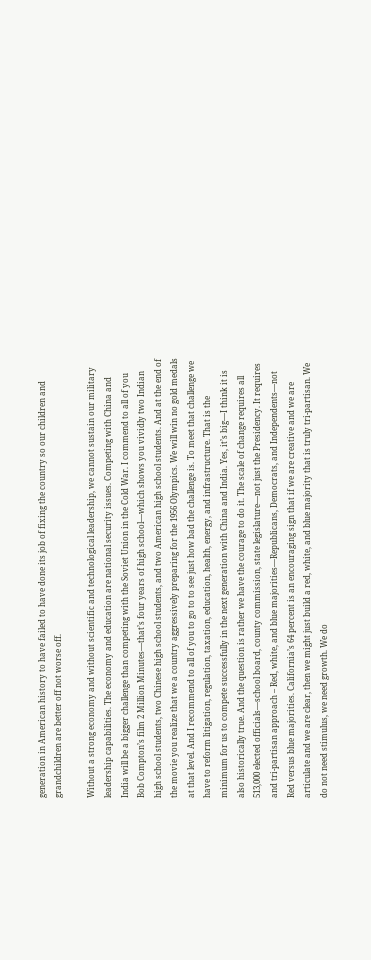generation in American history to have failed to have done its job of fixing the country so our children and grandchildren are better off not worse off.

Without a strong economy and without scientific and technological leadership, we cannot sustain our military leadership capabilities. The economy and education are national security issues. Competing with China and India will be a bigger challenge than competing with the Soviet Union in the Cold War. I commend to all of you Bob Compton’s film 2 Million Minutes—that’s four years of high school—which shows you vividly two Indian high school students, two Chinese high school students, and two American high school students. And at the end of the movie you realize that we a country aggressively preparing for the 1956 Olympics. We will win no gold medals at that level. And I recommend to all of you to go to to see just how bad the challenge is. To meet that challenge we have to reform litigation, regulation, taxation, education, health, energy, and infrastructure. That is the minimum for us to compete successfully in the next generation with China and India. Yes, it’s big—I think it is also historically true. And the question is rather we have the courage to do it. The scale of change requires all 513,000 elected officials—school board, county commission, state legislature—not just the Presidency. It requires and tri-partisan approach – Red, white, and blue majorities—Republicans, Democrats, and Independents—not Red versus blue majorities. California’s 64 percent is an encouraging sign that if we are creative and we are articulate and we are clear, then we might just build a red, white, and blue majority that is truly tri-partisan. We do not need stimulus, we need growth. We do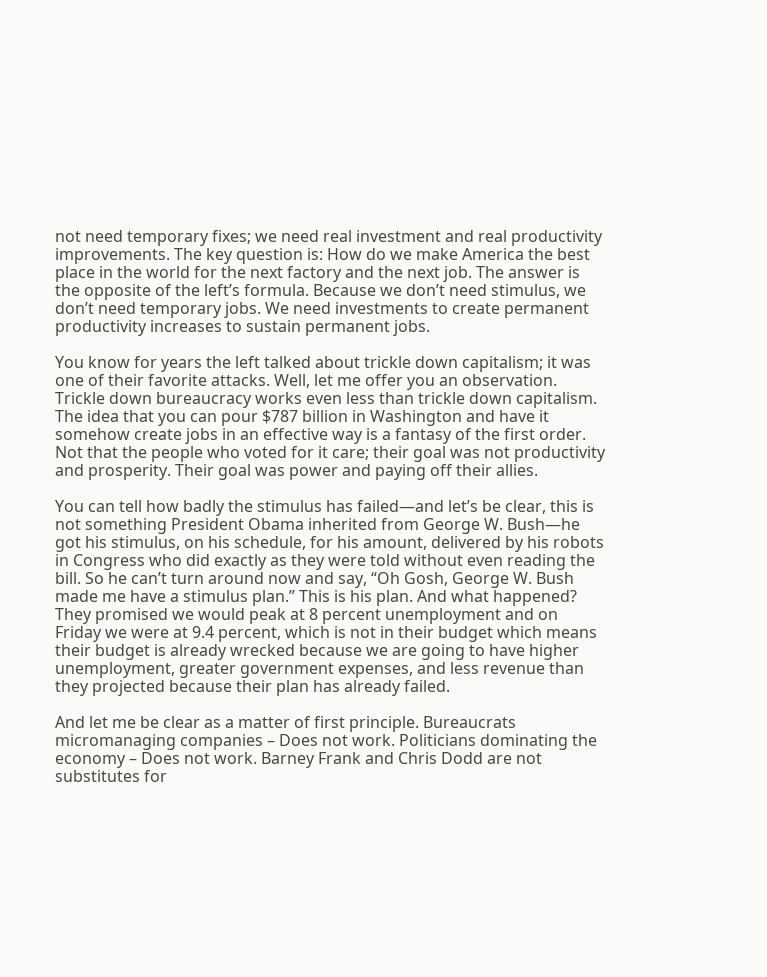not need temporary fixes; we need real investment and real productivity improvements. The key question is: How do we make America the best place in the world for the next factory and the next job. The answer is the opposite of the left’s formula. Because we don’t need stimulus, we don’t need temporary jobs. We need investments to create permanent productivity increases to sustain permanent jobs.

You know for years the left talked about trickle down capitalism; it was one of their favorite attacks. Well, let me offer you an observation. Trickle down bureaucracy works even less than trickle down capitalism. The idea that you can pour $787 billion in Washington and have it somehow create jobs in an effective way is a fantasy of the first order. Not that the people who voted for it care; their goal was not productivity and prosperity. Their goal was power and paying off their allies.

You can tell how badly the stimulus has failed—and let’s be clear, this is not something President Obama inherited from George W. Bush—he got his stimulus, on his schedule, for his amount, delivered by his robots in Congress who did exactly as they were told without even reading the bill. So he can’t turn around now and say, “Oh Gosh, George W. Bush made me have a stimulus plan.” This is his plan. And what happened? They promised we would peak at 8 percent unemployment and on Friday we were at 9.4 percent, which is not in their budget which means their budget is already wrecked because we are going to have higher unemployment, greater government expenses, and less revenue than they projected because their plan has already failed.

And let me be clear as a matter of first principle. Bureaucrats micromanaging companies – Does not work. Politicians dominating the economy – Does not work. Barney Frank and Chris Dodd are not substitutes for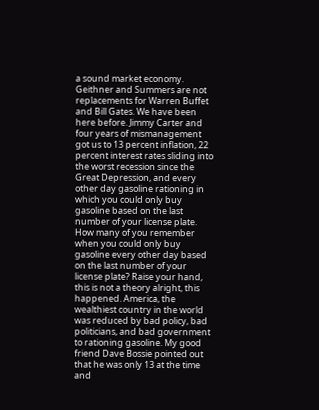a sound market economy. Geithner and Summers are not replacements for Warren Buffet and Bill Gates. We have been here before. Jimmy Carter and four years of mismanagement got us to 13 percent inflation, 22 percent interest rates sliding into the worst recession since the Great Depression, and every other day gasoline rationing in which you could only buy gasoline based on the last number of your license plate.
How many of you remember when you could only buy gasoline every other day based on the last number of your license plate? Raise your hand, this is not a theory alright, this happened. America, the wealthiest country in the world was reduced by bad policy, bad politicians, and bad government to rationing gasoline. My good friend Dave Bossie pointed out that he was only 13 at the time and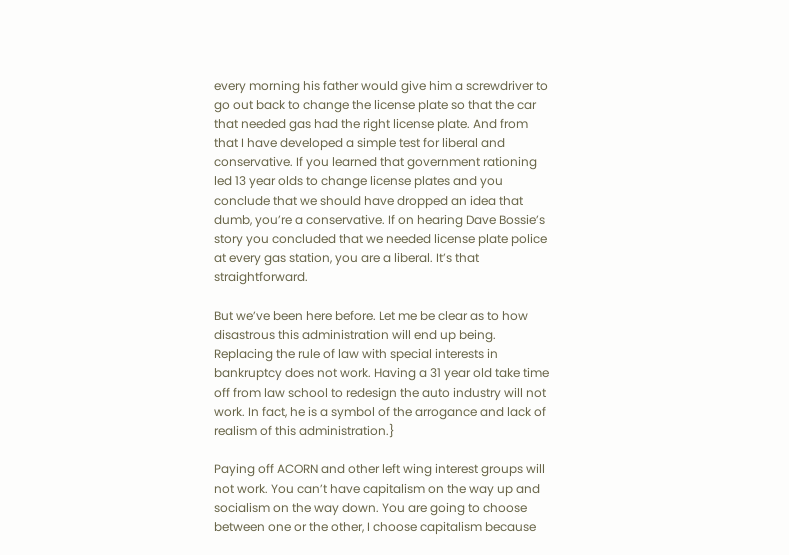every morning his father would give him a screwdriver to go out back to change the license plate so that the car that needed gas had the right license plate. And from that I have developed a simple test for liberal and conservative. If you learned that government rationing led 13 year olds to change license plates and you conclude that we should have dropped an idea that dumb, you’re a conservative. If on hearing Dave Bossie’s story you concluded that we needed license plate police at every gas station, you are a liberal. It’s that straightforward.

But we’ve been here before. Let me be clear as to how disastrous this administration will end up being. Replacing the rule of law with special interests in bankruptcy does not work. Having a 31 year old take time off from law school to redesign the auto industry will not work. In fact, he is a symbol of the arrogance and lack of realism of this administration.}

Paying off ACORN and other left wing interest groups will not work. You can’t have capitalism on the way up and socialism on the way down. You are going to choose between one or the other, I choose capitalism because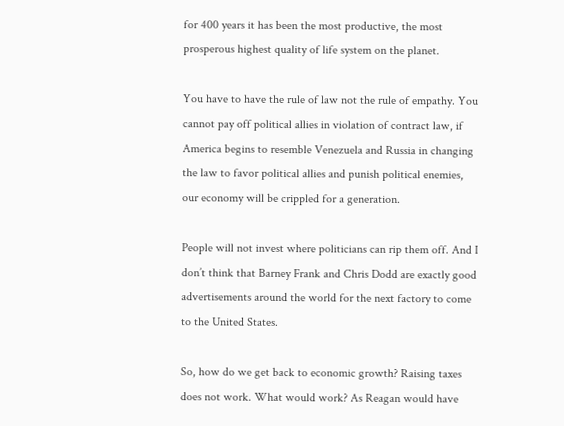for 400 years it has been the most productive, the most prosperous highest quality of life system on the planet.

You have to have the rule of law not the rule of empathy. You cannot pay off political allies in violation of contract law, if America begins to resemble Venezuela and Russia in changing the law to favor political allies and punish political enemies, our economy will be crippled for a generation.

People will not invest where politicians can rip them off. And I don’t think that Barney Frank and Chris Dodd are exactly good advertisements around the world for the next factory to come to the United States.

So, how do we get back to economic growth? Raising taxes does not work. What would work? As Reagan would have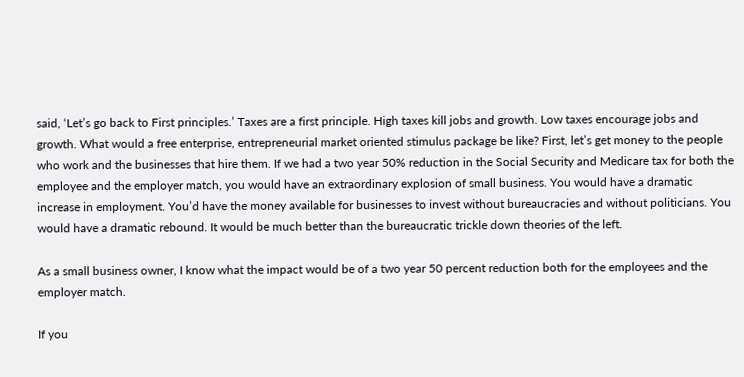said, ‘Let’s go back to First principles.’ Taxes are a first principle. High taxes kill jobs and growth. Low taxes encourage jobs and growth. What would a free enterprise, entrepreneurial market oriented stimulus package be like? First, let’s get money to the people who work and the businesses that hire them. If we had a two year 50% reduction in the Social Security and Medicare tax for both the employee and the employer match, you would have an extraordinary explosion of small business. You would have a dramatic increase in employment. You’d have the money available for businesses to invest without bureaucracies and without politicians. You would have a dramatic rebound. It would be much better than the bureaucratic trickle down theories of the left.

As a small business owner, I know what the impact would be of a two year 50 percent reduction both for the employees and the employer match.

If you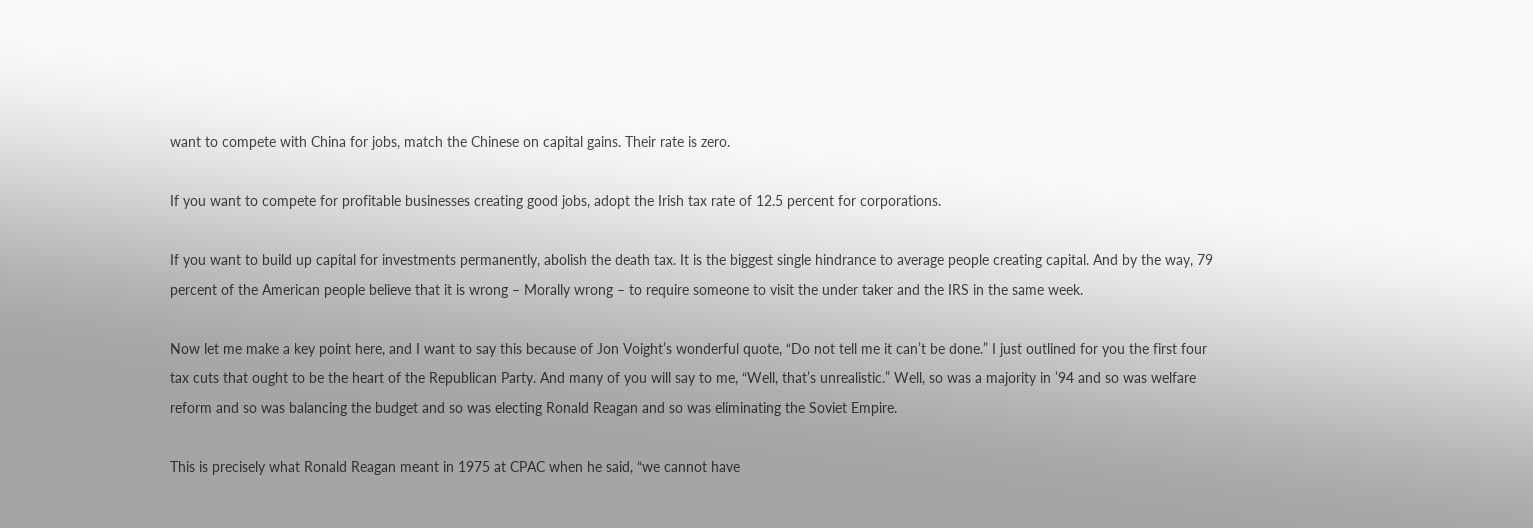want to compete with China for jobs, match the Chinese on capital gains. Their rate is zero.

If you want to compete for profitable businesses creating good jobs, adopt the Irish tax rate of 12.5 percent for corporations.

If you want to build up capital for investments permanently, abolish the death tax. It is the biggest single hindrance to average people creating capital. And by the way, 79 percent of the American people believe that it is wrong – Morally wrong – to require someone to visit the under taker and the IRS in the same week.

Now let me make a key point here, and I want to say this because of Jon Voight’s wonderful quote, “Do not tell me it can’t be done.” I just outlined for you the first four tax cuts that ought to be the heart of the Republican Party. And many of you will say to me, “Well, that’s unrealistic.” Well, so was a majority in ’94 and so was welfare reform and so was balancing the budget and so was electing Ronald Reagan and so was eliminating the Soviet Empire.

This is precisely what Ronald Reagan meant in 1975 at CPAC when he said, “we cannot have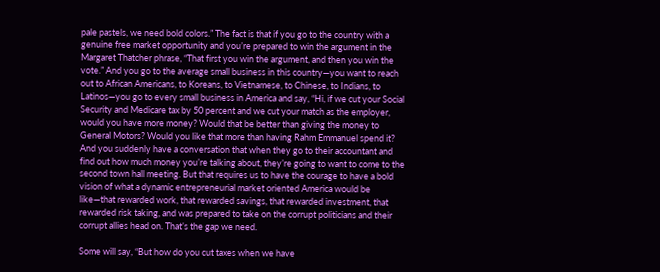pale pastels, we need bold colors.” The fact is that if you go to the country with a genuine free market opportunity and you’re prepared to win the argument in the Margaret Thatcher phrase, “That first you win the argument, and then you win the vote.” And you go to the average small business in this country—you want to reach out to African Americans, to Koreans, to Vietnamese, to Chinese, to Indians, to Latinos—you go to every small business in America and say, “Hi, if we cut your Social Security and Medicare tax by 50 percent and we cut your match as the employer, would you have more money? Would that be better than giving the money to General Motors? Would you like that more than having Rahm Emmanuel spend it? And you suddenly have a conversation that when they go to their accountant and find out how much money you’re talking about, they’re going to want to come to the second town hall meeting. But that requires us to have the courage to have a bold vision of what a dynamic entrepreneurial market oriented America would be like—that rewarded work, that rewarded savings, that rewarded investment, that rewarded risk taking, and was prepared to take on the corrupt politicians and their corrupt allies head on. That’s the gap we need.

Some will say, “But how do you cut taxes when we have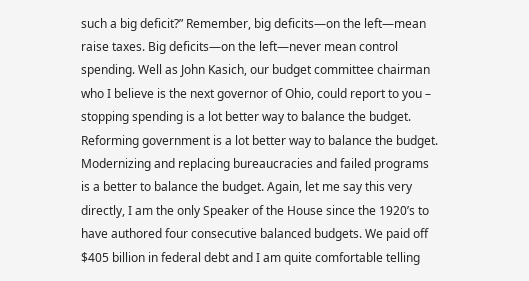such a big deficit?” Remember, big deficits—on the left—mean raise taxes. Big deficits—on the left—never mean control spending. Well as John Kasich, our budget committee chairman who I believe is the next governor of Ohio, could report to you – stopping spending is a lot better way to balance the budget. Reforming government is a lot better way to balance the budget. Modernizing and replacing bureaucracies and failed programs is a better to balance the budget. Again, let me say this very directly, I am the only Speaker of the House since the 1920’s to have authored four consecutive balanced budgets. We paid off $405 billion in federal debt and I am quite comfortable telling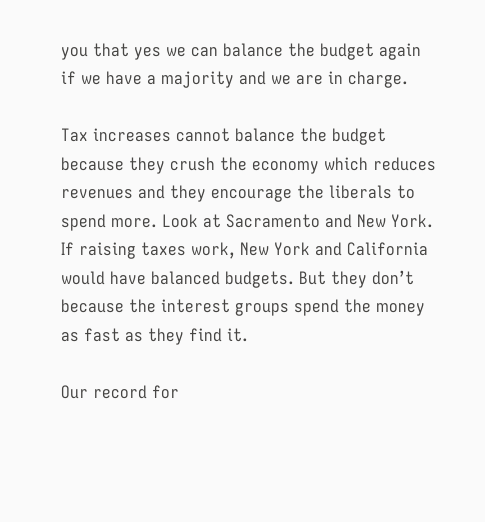you that yes we can balance the budget again if we have a majority and we are in charge.

Tax increases cannot balance the budget because they crush the economy which reduces revenues and they encourage the liberals to spend more. Look at Sacramento and New York. If raising taxes work, New York and California would have balanced budgets. But they don’t because the interest groups spend the money as fast as they find it.

Our record for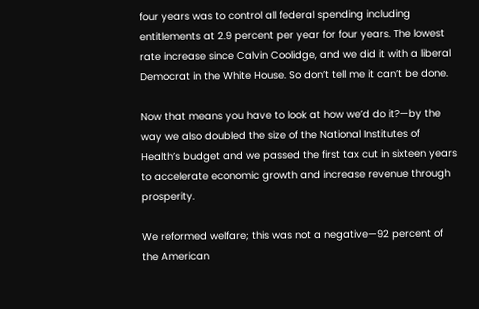four years was to control all federal spending including entitlements at 2.9 percent per year for four years. The lowest rate increase since Calvin Coolidge, and we did it with a liberal Democrat in the White House. So don’t tell me it can’t be done.

Now that means you have to look at how we’d do it?—by the way we also doubled the size of the National Institutes of Health’s budget and we passed the first tax cut in sixteen years to accelerate economic growth and increase revenue through prosperity.

We reformed welfare; this was not a negative—92 percent of the American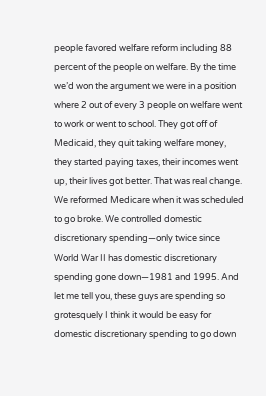people favored welfare reform including 88 percent of the people on welfare. By the time we’d won the argument we were in a position where 2 out of every 3 people on welfare went to work or went to school. They got off of Medicaid, they quit taking welfare money, they started paying taxes, their incomes went up, their lives got better. That was real change. We reformed Medicare when it was scheduled to go broke. We controlled domestic discretionary spending—only twice since World War II has domestic discretionary spending gone down—1981 and 1995. And let me tell you, these guys are spending so grotesquely I think it would be easy for domestic discretionary spending to go down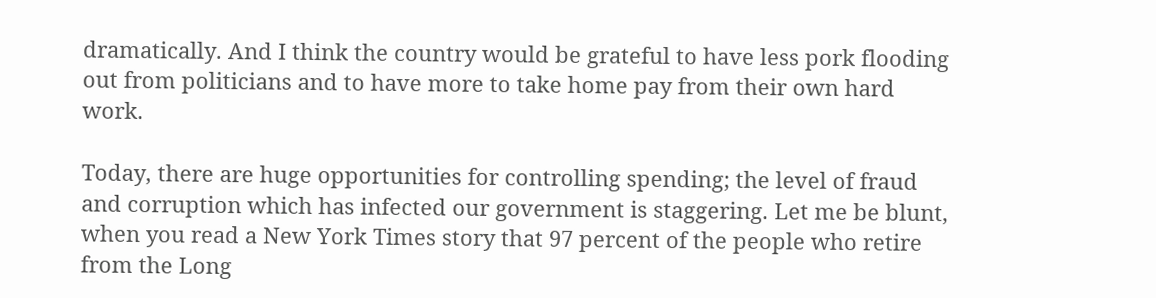dramatically. And I think the country would be grateful to have less pork flooding out from politicians and to have more to take home pay from their own hard work.

Today, there are huge opportunities for controlling spending; the level of fraud and corruption which has infected our government is staggering. Let me be blunt, when you read a New York Times story that 97 percent of the people who retire from the Long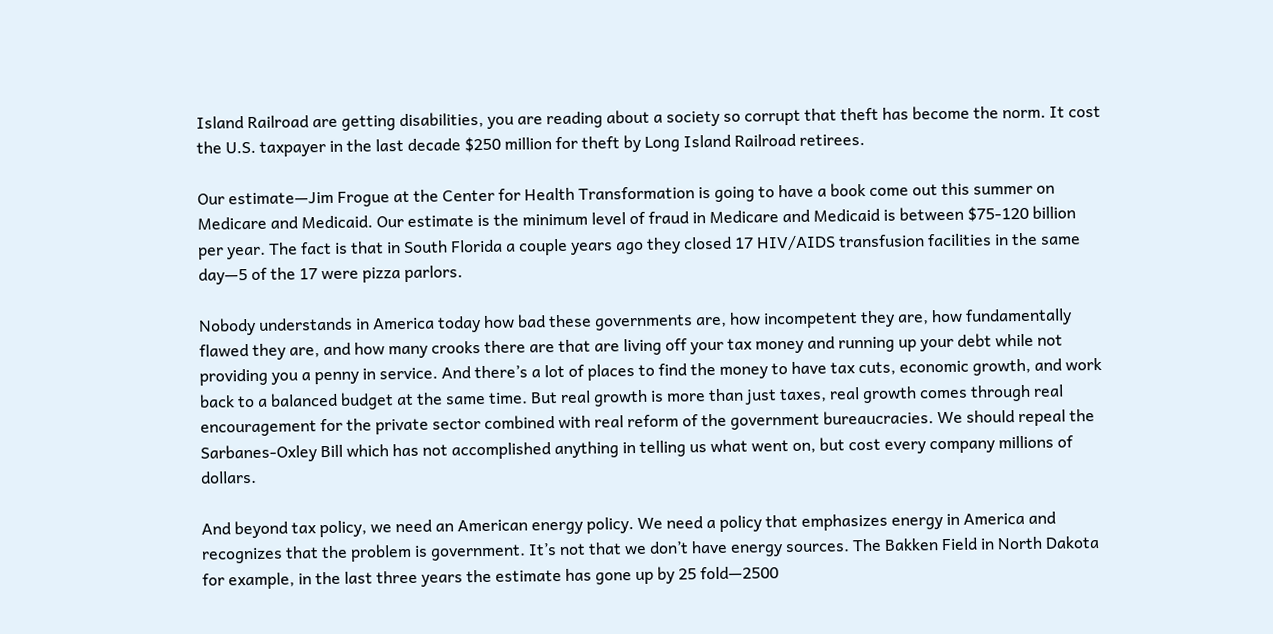Island Railroad are getting disabilities, you are reading about a society so corrupt that theft has become the norm. It cost the U.S. taxpayer in the last decade $250 million for theft by Long Island Railroad retirees.

Our estimate—Jim Frogue at the Center for Health Transformation is going to have a book come out this summer on Medicare and Medicaid. Our estimate is the minimum level of fraud in Medicare and Medicaid is between $75-120 billion per year. The fact is that in South Florida a couple years ago they closed 17 HIV/AIDS transfusion facilities in the same day—5 of the 17 were pizza parlors.

Nobody understands in America today how bad these governments are, how incompetent they are, how fundamentally flawed they are, and how many crooks there are that are living off your tax money and running up your debt while not providing you a penny in service. And there’s a lot of places to find the money to have tax cuts, economic growth, and work back to a balanced budget at the same time. But real growth is more than just taxes, real growth comes through real encouragement for the private sector combined with real reform of the government bureaucracies. We should repeal the Sarbanes-Oxley Bill which has not accomplished anything in telling us what went on, but cost every company millions of dollars.

And beyond tax policy, we need an American energy policy. We need a policy that emphasizes energy in America and recognizes that the problem is government. It’s not that we don’t have energy sources. The Bakken Field in North Dakota for example, in the last three years the estimate has gone up by 25 fold—2500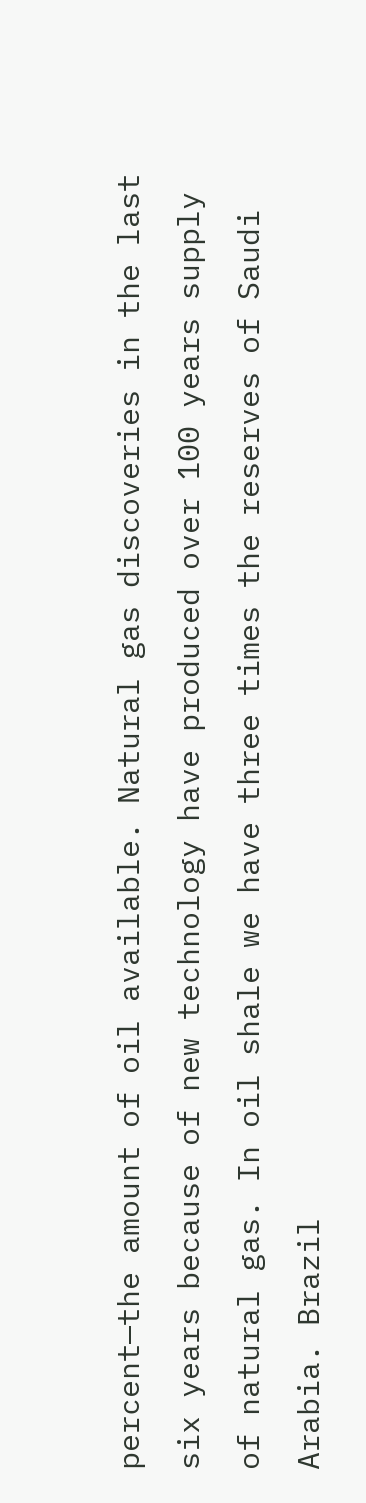percent—the amount of oil available. Natural gas discoveries in the last six years because of new technology have produced over 100 years supply of natural gas. In oil shale we have three times the reserves of Saudi Arabia. Brazil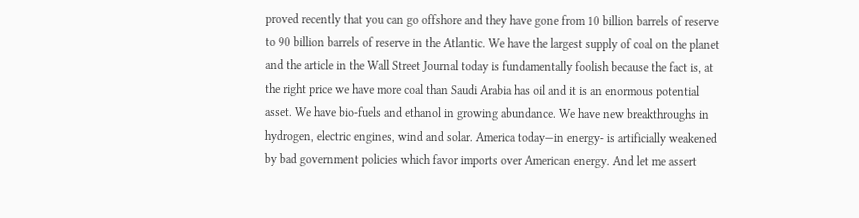proved recently that you can go offshore and they have gone from 10 billion barrels of reserve to 90 billion barrels of reserve in the Atlantic. We have the largest supply of coal on the planet and the article in the Wall Street Journal today is fundamentally foolish because the fact is, at the right price we have more coal than Saudi Arabia has oil and it is an enormous potential asset. We have bio-fuels and ethanol in growing abundance. We have new breakthroughs in hydrogen, electric engines, wind and solar. America today—in energy- is artificially weakened by bad government policies which favor imports over American energy. And let me assert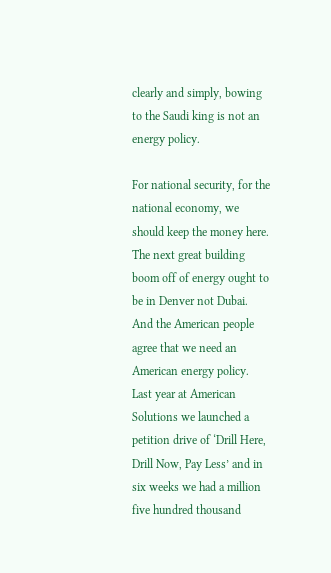clearly and simply, bowing to the Saudi king is not an energy policy.

For national security, for the national economy, we should keep the money here. The next great building boom off of energy ought to be in Denver not Dubai. And the American people agree that we need an American energy policy. Last year at American Solutions we launched a petition drive of ‘Drill Here, Drill Now, Pay Less’ and in six weeks we had a million five hundred thousand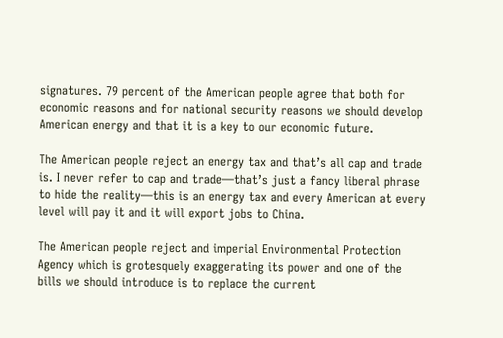signatures. 79 percent of the American people agree that both for economic reasons and for national security reasons we should develop American energy and that it is a key to our economic future.

The American people reject an energy tax and that’s all cap and trade is. I never refer to cap and trade—that’s just a fancy liberal phrase to hide the reality—this is an energy tax and every American at every level will pay it and it will export jobs to China.

The American people reject and imperial Environmental Protection Agency which is grotesquely exaggerating its power and one of the bills we should introduce is to replace the current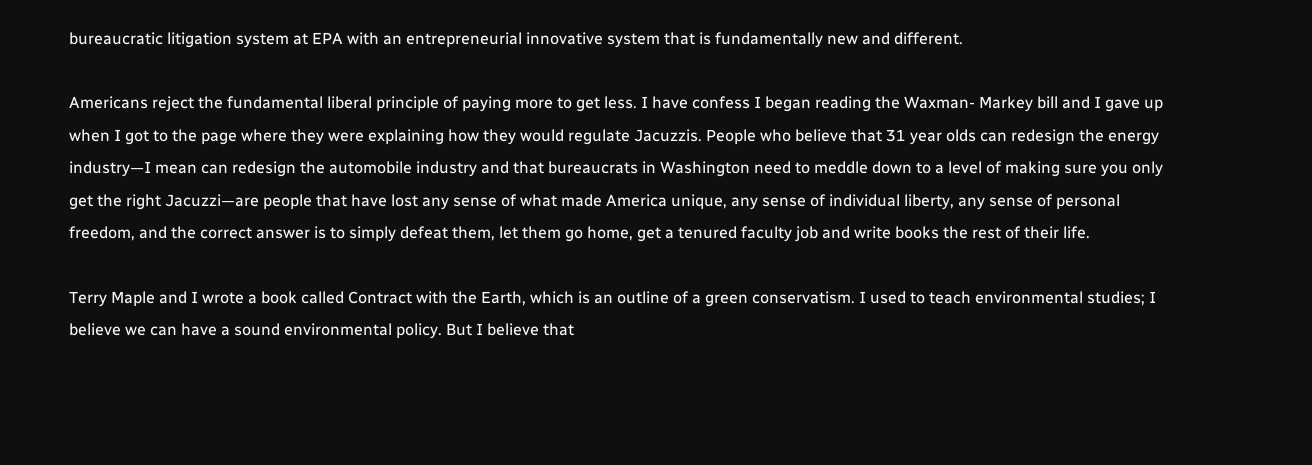bureaucratic litigation system at EPA with an entrepreneurial innovative system that is fundamentally new and different.

Americans reject the fundamental liberal principle of paying more to get less. I have confess I began reading the Waxman- Markey bill and I gave up when I got to the page where they were explaining how they would regulate Jacuzzis. People who believe that 31 year olds can redesign the energy industry—I mean can redesign the automobile industry and that bureaucrats in Washington need to meddle down to a level of making sure you only get the right Jacuzzi—are people that have lost any sense of what made America unique, any sense of individual liberty, any sense of personal freedom, and the correct answer is to simply defeat them, let them go home, get a tenured faculty job and write books the rest of their life.

Terry Maple and I wrote a book called Contract with the Earth, which is an outline of a green conservatism. I used to teach environmental studies; I believe we can have a sound environmental policy. But I believe that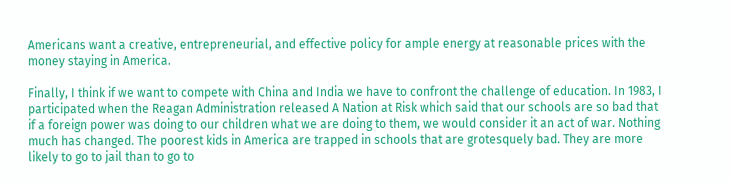Americans want a creative, entrepreneurial, and effective policy for ample energy at reasonable prices with the money staying in America.

Finally, I think if we want to compete with China and India we have to confront the challenge of education. In 1983, I participated when the Reagan Administration released A Nation at Risk which said that our schools are so bad that if a foreign power was doing to our children what we are doing to them, we would consider it an act of war. Nothing much has changed. The poorest kids in America are trapped in schools that are grotesquely bad. They are more likely to go to jail than to go to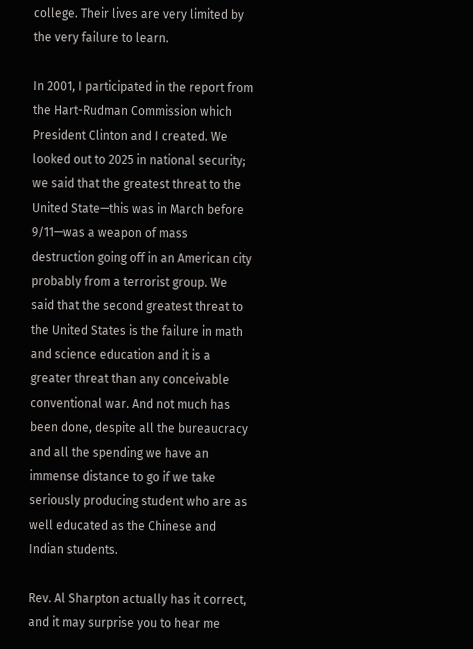college. Their lives are very limited by the very failure to learn.

In 2001, I participated in the report from the Hart-Rudman Commission which President Clinton and I created. We looked out to 2025 in national security; we said that the greatest threat to the United State—this was in March before 9/11—was a weapon of mass destruction going off in an American city probably from a terrorist group. We said that the second greatest threat to the United States is the failure in math and science education and it is a greater threat than any conceivable conventional war. And not much has been done, despite all the bureaucracy and all the spending we have an immense distance to go if we take seriously producing student who are as well educated as the Chinese and Indian students.

Rev. Al Sharpton actually has it correct, and it may surprise you to hear me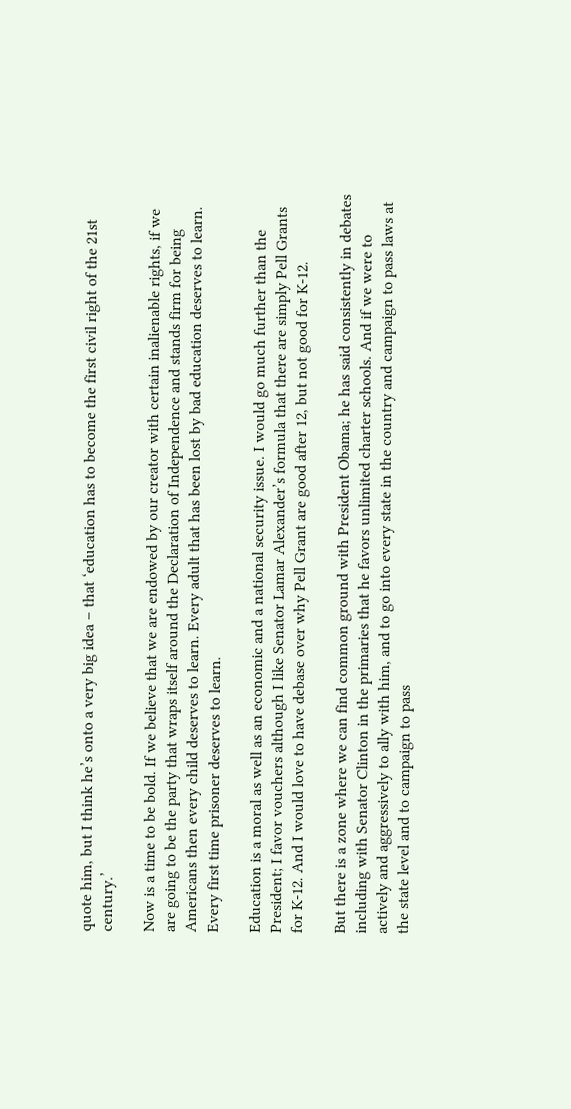quote him, but I think he’s onto a very big idea – that ‘education has to become the first civil right of the 21st century.’

Now is a time to be bold. If we believe that we are endowed by our creator with certain inalienable rights, if we are going to be the party that wraps itself around the Declaration of Independence and stands firm for being Americans then every child deserves to learn. Every adult that has been lost by bad education deserves to learn. Every first time prisoner deserves to learn.

Education is a moral as well as an economic and a national security issue. I would go much further than the President; I favor vouchers although I like Senator Lamar Alexander’s formula that there are simply Pell Grants for K-12. And I would love to have debase over why Pell Grant are good after 12, but not good for K-12.

But there is a zone where we can find common ground with President Obama; he has said consistently in debates including with Senator Clinton in the primaries that he favors unlimited charter schools. And if we were to actively and aggressively to ally with him, and to go into every state in the country and campaign to pass laws at the state level and to campaign to pass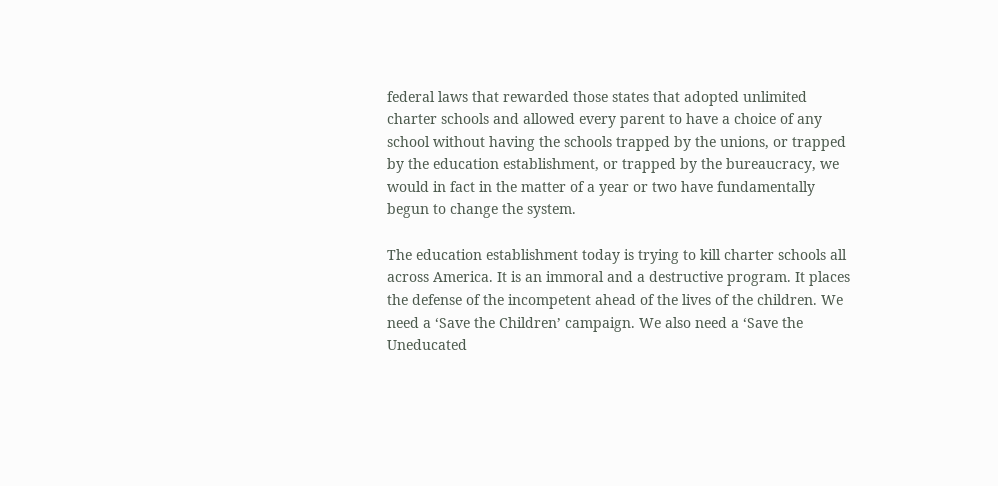federal laws that rewarded those states that adopted unlimited charter schools and allowed every parent to have a choice of any school without having the schools trapped by the unions, or trapped by the education establishment, or trapped by the bureaucracy, we would in fact in the matter of a year or two have fundamentally begun to change the system.

The education establishment today is trying to kill charter schools all across America. It is an immoral and a destructive program. It places the defense of the incompetent ahead of the lives of the children. We need a ‘Save the Children’ campaign. We also need a ‘Save the Uneducated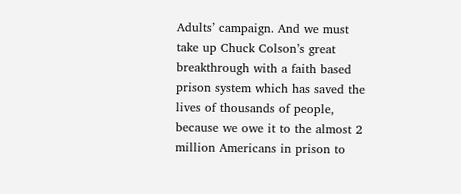Adults’ campaign. And we must take up Chuck Colson’s great breakthrough with a faith based prison system which has saved the lives of thousands of people, because we owe it to the almost 2 million Americans in prison to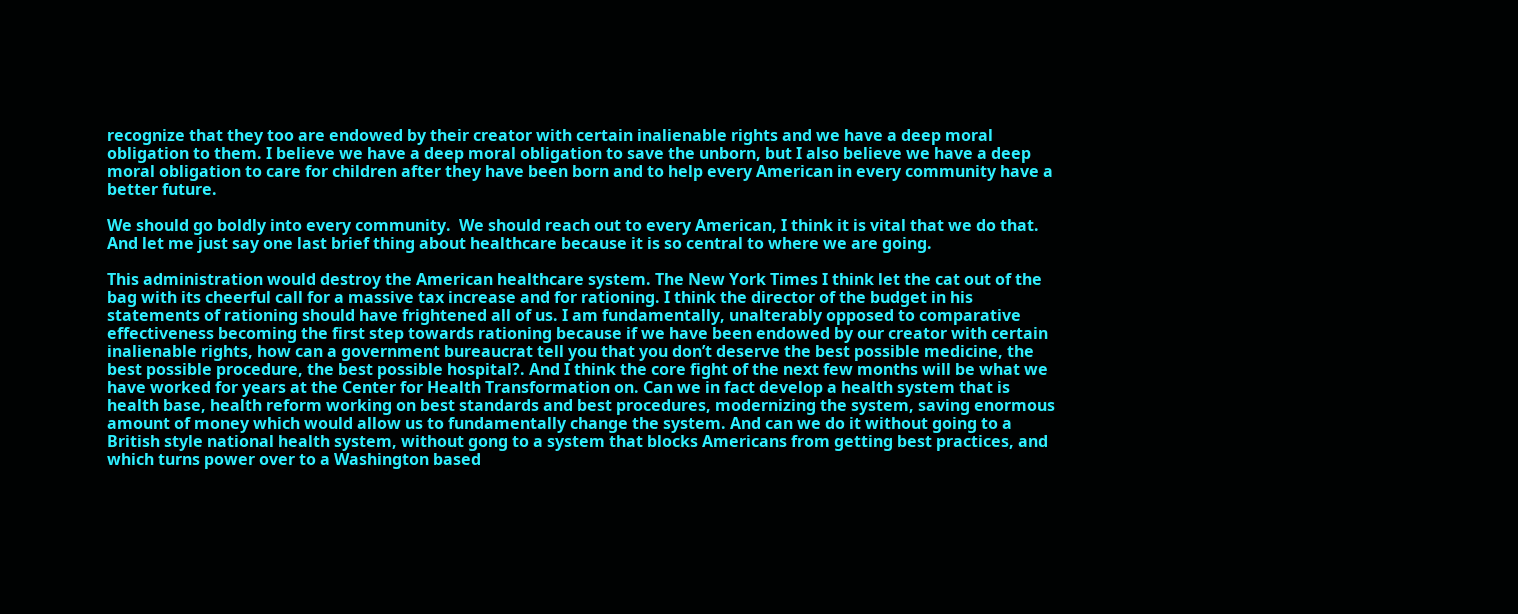recognize that they too are endowed by their creator with certain inalienable rights and we have a deep moral obligation to them. I believe we have a deep moral obligation to save the unborn, but I also believe we have a deep moral obligation to care for children after they have been born and to help every American in every community have a better future.

We should go boldly into every community.  We should reach out to every American, I think it is vital that we do that. And let me just say one last brief thing about healthcare because it is so central to where we are going.

This administration would destroy the American healthcare system. The New York Times I think let the cat out of the bag with its cheerful call for a massive tax increase and for rationing. I think the director of the budget in his statements of rationing should have frightened all of us. I am fundamentally, unalterably opposed to comparative effectiveness becoming the first step towards rationing because if we have been endowed by our creator with certain inalienable rights, how can a government bureaucrat tell you that you don’t deserve the best possible medicine, the best possible procedure, the best possible hospital?. And I think the core fight of the next few months will be what we have worked for years at the Center for Health Transformation on. Can we in fact develop a health system that is health base, health reform working on best standards and best procedures, modernizing the system, saving enormous amount of money which would allow us to fundamentally change the system. And can we do it without going to a British style national health system, without gong to a system that blocks Americans from getting best practices, and which turns power over to a Washington based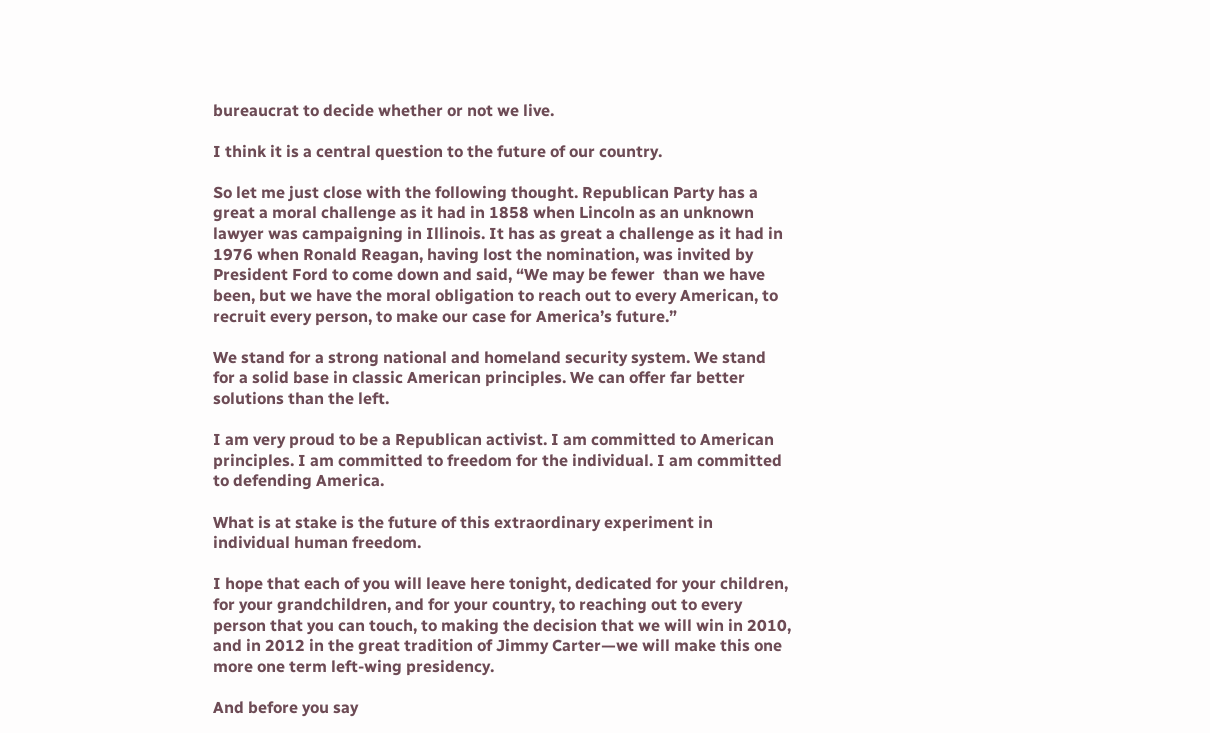bureaucrat to decide whether or not we live.

I think it is a central question to the future of our country.

So let me just close with the following thought. Republican Party has a great a moral challenge as it had in 1858 when Lincoln as an unknown lawyer was campaigning in Illinois. It has as great a challenge as it had in 1976 when Ronald Reagan, having lost the nomination, was invited by President Ford to come down and said, “We may be fewer  than we have been, but we have the moral obligation to reach out to every American, to recruit every person, to make our case for America’s future.”

We stand for a strong national and homeland security system. We stand for a solid base in classic American principles. We can offer far better solutions than the left.

I am very proud to be a Republican activist. I am committed to American principles. I am committed to freedom for the individual. I am committed to defending America.

What is at stake is the future of this extraordinary experiment in individual human freedom.

I hope that each of you will leave here tonight, dedicated for your children, for your grandchildren, and for your country, to reaching out to every person that you can touch, to making the decision that we will win in 2010, and in 2012 in the great tradition of Jimmy Carter—we will make this one more one term left-wing presidency.

And before you say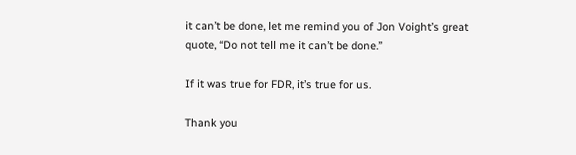it can’t be done, let me remind you of Jon Voight’s great quote, “Do not tell me it can’t be done.”

If it was true for FDR, it’s true for us.

Thank you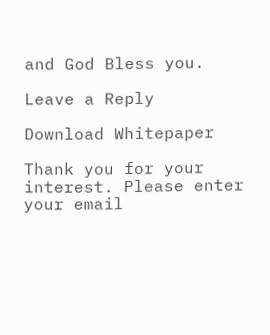and God Bless you.

Leave a Reply

Download Whitepaper

Thank you for your interest. Please enter your email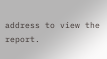address to view the report.